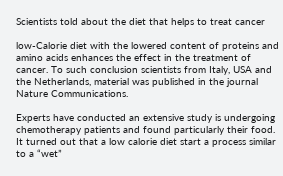Scientists told about the diet that helps to treat cancer

low-Calorie diet with the lowered content of proteins and amino acids enhances the effect in the treatment of cancer. To such conclusion scientists from Italy, USA and the Netherlands, material was published in the journal Nature Communications.

Experts have conducted an extensive study is undergoing chemotherapy patients and found particularly their food. It turned out that a low calorie diet start a process similar to a “wet”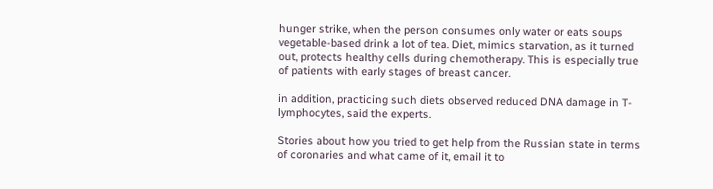hunger strike, when the person consumes only water or eats soups vegetable-based drink a lot of tea. Diet, mimics starvation, as it turned out, protects healthy cells during chemotherapy. This is especially true of patients with early stages of breast cancer.

in addition, practicing such diets observed reduced DNA damage in T-lymphocytes, said the experts.

Stories about how you tried to get help from the Russian state in terms of coronaries and what came of it, email it to